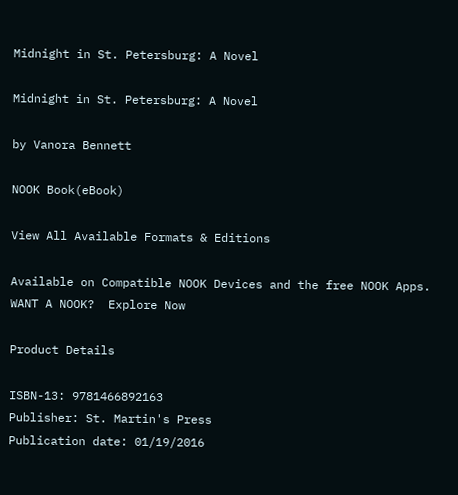Midnight in St. Petersburg: A Novel

Midnight in St. Petersburg: A Novel

by Vanora Bennett

NOOK Book(eBook)

View All Available Formats & Editions

Available on Compatible NOOK Devices and the free NOOK Apps.
WANT A NOOK?  Explore Now

Product Details

ISBN-13: 9781466892163
Publisher: St. Martin's Press
Publication date: 01/19/2016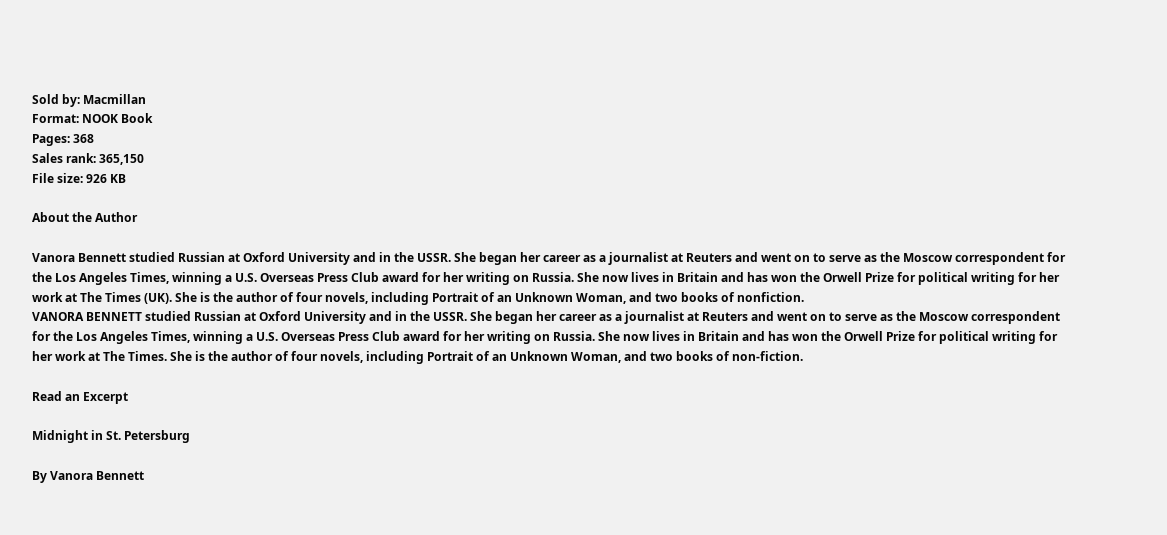Sold by: Macmillan
Format: NOOK Book
Pages: 368
Sales rank: 365,150
File size: 926 KB

About the Author

Vanora Bennett studied Russian at Oxford University and in the USSR. She began her career as a journalist at Reuters and went on to serve as the Moscow correspondent for the Los Angeles Times, winning a U.S. Overseas Press Club award for her writing on Russia. She now lives in Britain and has won the Orwell Prize for political writing for her work at The Times (UK). She is the author of four novels, including Portrait of an Unknown Woman, and two books of nonfiction.
VANORA BENNETT studied Russian at Oxford University and in the USSR. She began her career as a journalist at Reuters and went on to serve as the Moscow correspondent for the Los Angeles Times, winning a U.S. Overseas Press Club award for her writing on Russia. She now lives in Britain and has won the Orwell Prize for political writing for her work at The Times. She is the author of four novels, including Portrait of an Unknown Woman, and two books of non-fiction.

Read an Excerpt

Midnight in St. Petersburg

By Vanora Bennett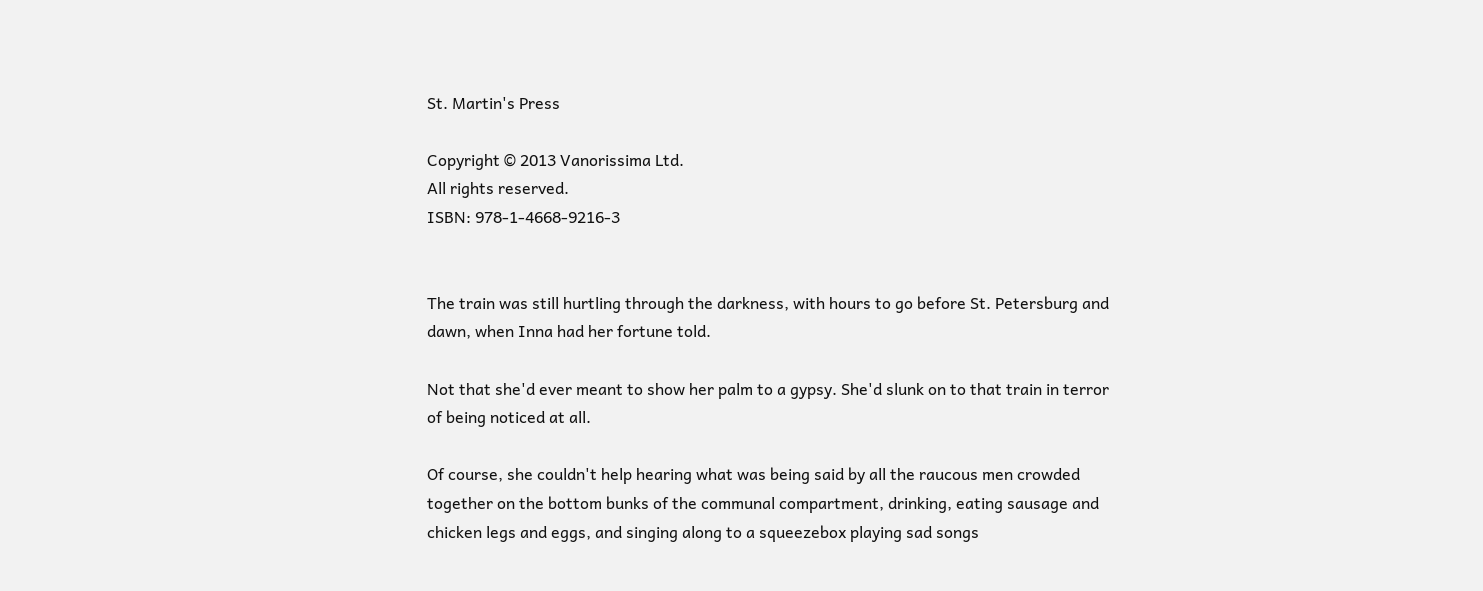St. Martin's Press

Copyright © 2013 Vanorissima Ltd.
All rights reserved.
ISBN: 978-1-4668-9216-3


The train was still hurtling through the darkness, with hours to go before St. Petersburg and dawn, when Inna had her fortune told.

Not that she'd ever meant to show her palm to a gypsy. She'd slunk on to that train in terror of being noticed at all.

Of course, she couldn't help hearing what was being said by all the raucous men crowded together on the bottom bunks of the communal compartment, drinking, eating sausage and chicken legs and eggs, and singing along to a squeezebox playing sad songs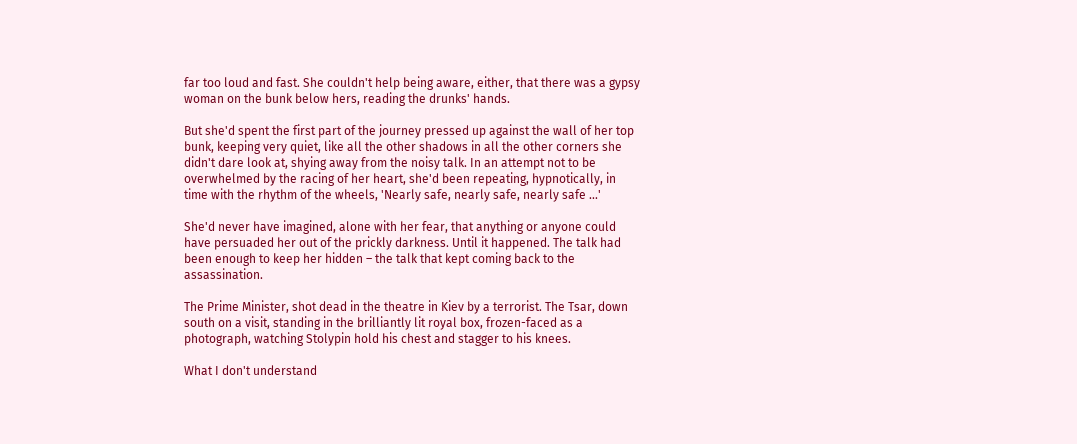far too loud and fast. She couldn't help being aware, either, that there was a gypsy woman on the bunk below hers, reading the drunks' hands.

But she'd spent the first part of the journey pressed up against the wall of her top bunk, keeping very quiet, like all the other shadows in all the other corners she didn't dare look at, shying away from the noisy talk. In an attempt not to be overwhelmed by the racing of her heart, she'd been repeating, hypnotically, in time with the rhythm of the wheels, 'Nearly safe, nearly safe, nearly safe ...'

She'd never have imagined, alone with her fear, that anything or anyone could have persuaded her out of the prickly darkness. Until it happened. The talk had been enough to keep her hidden – the talk that kept coming back to the assassination.

The Prime Minister, shot dead in the theatre in Kiev by a terrorist. The Tsar, down south on a visit, standing in the brilliantly lit royal box, frozen-faced as a photograph, watching Stolypin hold his chest and stagger to his knees.

What I don't understand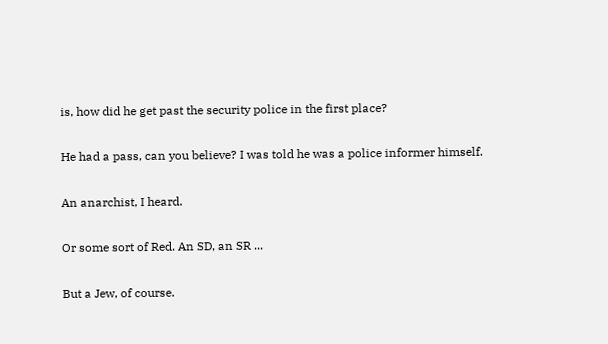is, how did he get past the security police in the first place?

He had a pass, can you believe? I was told he was a police informer himself.

An anarchist, I heard.

Or some sort of Red. An SD, an SR ...

But a Jew, of course.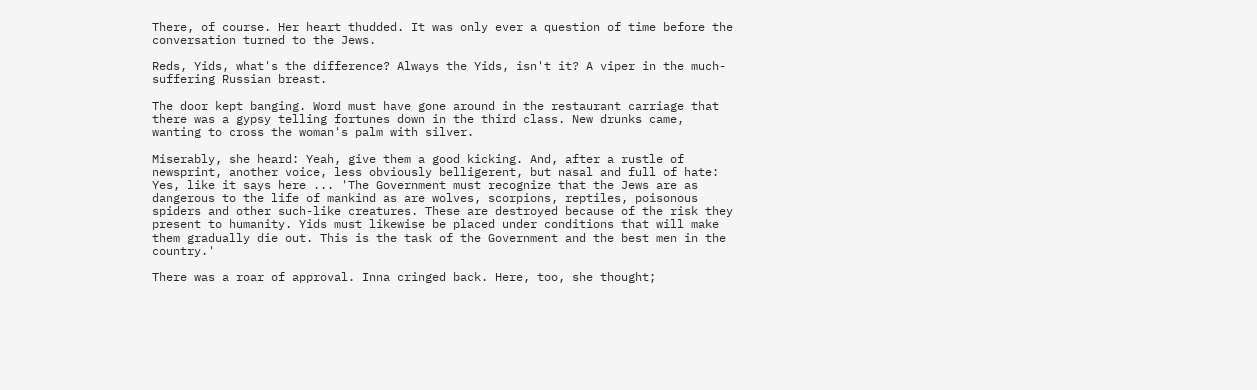There, of course. Her heart thudded. It was only ever a question of time before the conversation turned to the Jews.

Reds, Yids, what's the difference? Always the Yids, isn't it? A viper in the much-suffering Russian breast.

The door kept banging. Word must have gone around in the restaurant carriage that there was a gypsy telling fortunes down in the third class. New drunks came, wanting to cross the woman's palm with silver.

Miserably, she heard: Yeah, give them a good kicking. And, after a rustle of newsprint, another voice, less obviously belligerent, but nasal and full of hate: Yes, like it says here ... 'The Government must recognize that the Jews are as dangerous to the life of mankind as are wolves, scorpions, reptiles, poisonous spiders and other such-like creatures. These are destroyed because of the risk they present to humanity. Yids must likewise be placed under conditions that will make them gradually die out. This is the task of the Government and the best men in the country.'

There was a roar of approval. Inna cringed back. Here, too, she thought;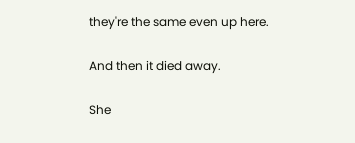they're the same even up here.

And then it died away.

She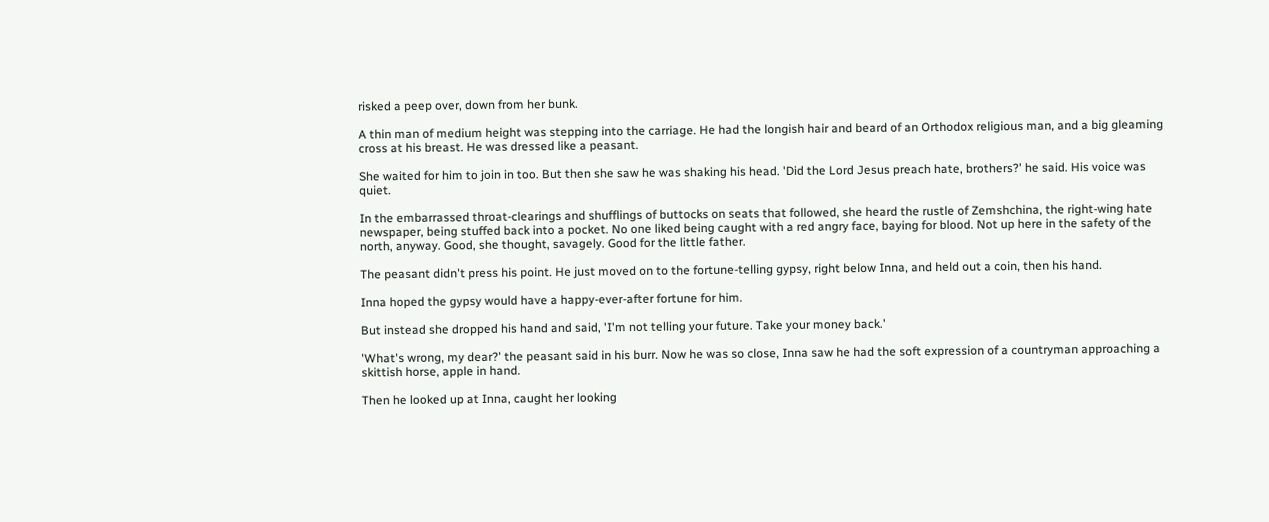risked a peep over, down from her bunk.

A thin man of medium height was stepping into the carriage. He had the longish hair and beard of an Orthodox religious man, and a big gleaming cross at his breast. He was dressed like a peasant.

She waited for him to join in too. But then she saw he was shaking his head. 'Did the Lord Jesus preach hate, brothers?' he said. His voice was quiet.

In the embarrassed throat-clearings and shufflings of buttocks on seats that followed, she heard the rustle of Zemshchina, the right-wing hate newspaper, being stuffed back into a pocket. No one liked being caught with a red angry face, baying for blood. Not up here in the safety of the north, anyway. Good, she thought, savagely. Good for the little father.

The peasant didn't press his point. He just moved on to the fortune-telling gypsy, right below Inna, and held out a coin, then his hand.

Inna hoped the gypsy would have a happy-ever-after fortune for him.

But instead she dropped his hand and said, 'I'm not telling your future. Take your money back.'

'What's wrong, my dear?' the peasant said in his burr. Now he was so close, Inna saw he had the soft expression of a countryman approaching a skittish horse, apple in hand.

Then he looked up at Inna, caught her looking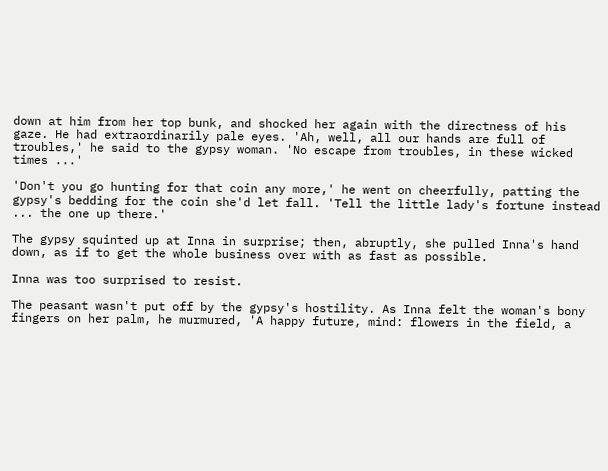down at him from her top bunk, and shocked her again with the directness of his gaze. He had extraordinarily pale eyes. 'Ah, well, all our hands are full of troubles,' he said to the gypsy woman. 'No escape from troubles, in these wicked times ...'

'Don't you go hunting for that coin any more,' he went on cheerfully, patting the gypsy's bedding for the coin she'd let fall. 'Tell the little lady's fortune instead ... the one up there.'

The gypsy squinted up at Inna in surprise; then, abruptly, she pulled Inna's hand down, as if to get the whole business over with as fast as possible.

Inna was too surprised to resist.

The peasant wasn't put off by the gypsy's hostility. As Inna felt the woman's bony fingers on her palm, he murmured, 'A happy future, mind: flowers in the field, a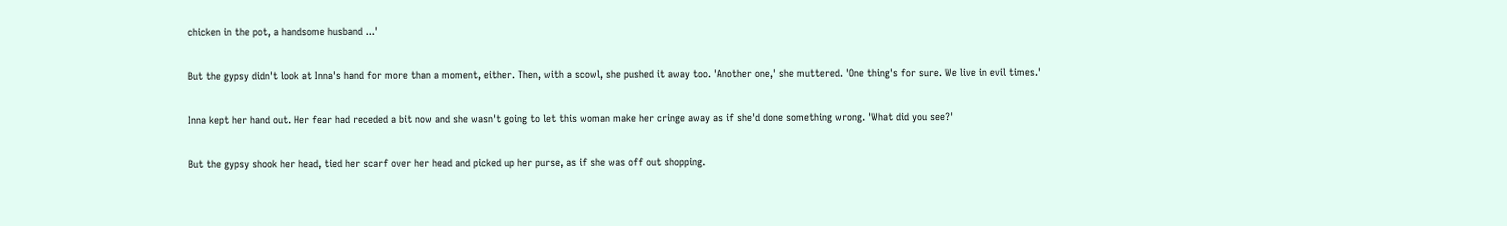chicken in the pot, a handsome husband ...'

But the gypsy didn't look at Inna's hand for more than a moment, either. Then, with a scowl, she pushed it away too. 'Another one,' she muttered. 'One thing's for sure. We live in evil times.'

Inna kept her hand out. Her fear had receded a bit now and she wasn't going to let this woman make her cringe away as if she'd done something wrong. 'What did you see?'

But the gypsy shook her head, tied her scarf over her head and picked up her purse, as if she was off out shopping.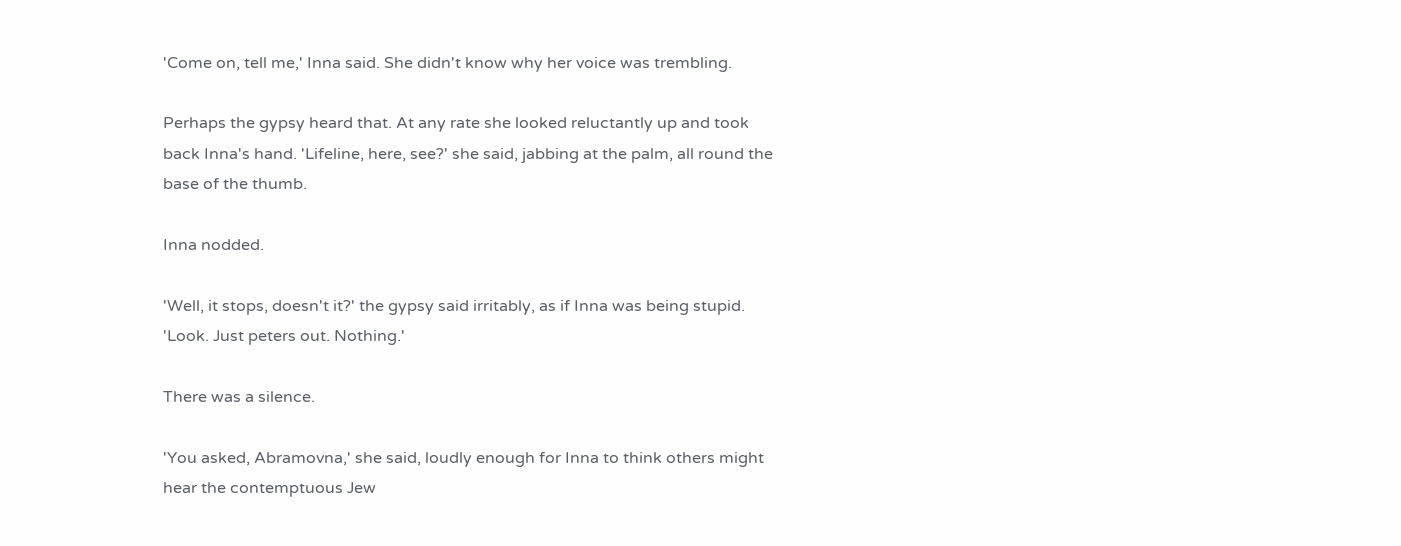'Come on, tell me,' Inna said. She didn't know why her voice was trembling.

Perhaps the gypsy heard that. At any rate she looked reluctantly up and took back Inna's hand. 'Lifeline, here, see?' she said, jabbing at the palm, all round the base of the thumb.

Inna nodded.

'Well, it stops, doesn't it?' the gypsy said irritably, as if Inna was being stupid. 'Look. Just peters out. Nothing.'

There was a silence.

'You asked, Abramovna,' she said, loudly enough for Inna to think others might hear the contemptuous Jew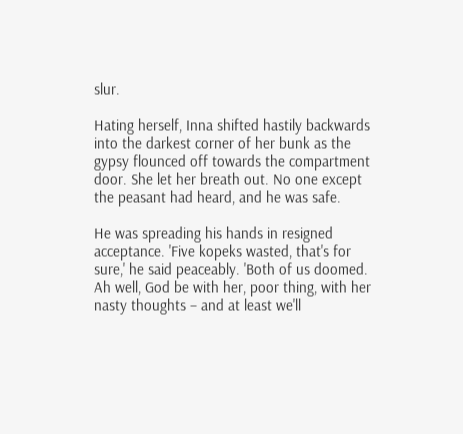slur.

Hating herself, Inna shifted hastily backwards into the darkest corner of her bunk as the gypsy flounced off towards the compartment door. She let her breath out. No one except the peasant had heard, and he was safe.

He was spreading his hands in resigned acceptance. 'Five kopeks wasted, that's for sure,' he said peaceably. 'Both of us doomed. Ah well, God be with her, poor thing, with her nasty thoughts – and at least we'll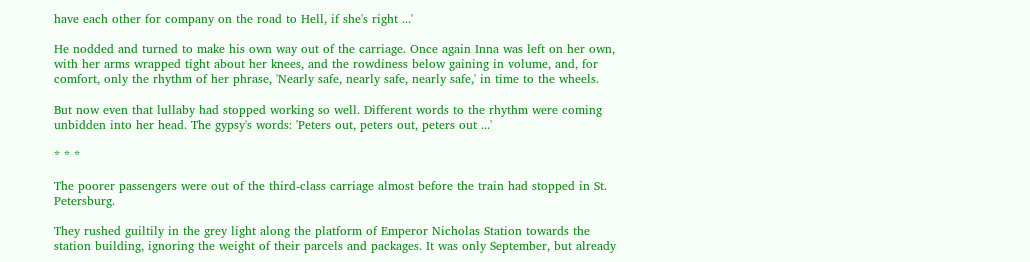have each other for company on the road to Hell, if she's right ...'

He nodded and turned to make his own way out of the carriage. Once again Inna was left on her own, with her arms wrapped tight about her knees, and the rowdiness below gaining in volume, and, for comfort, only the rhythm of her phrase, 'Nearly safe, nearly safe, nearly safe,' in time to the wheels.

But now even that lullaby had stopped working so well. Different words to the rhythm were coming unbidden into her head. The gypsy's words: 'Peters out, peters out, peters out ...'

* * *

The poorer passengers were out of the third-class carriage almost before the train had stopped in St. Petersburg.

They rushed guiltily in the grey light along the platform of Emperor Nicholas Station towards the station building, ignoring the weight of their parcels and packages. It was only September, but already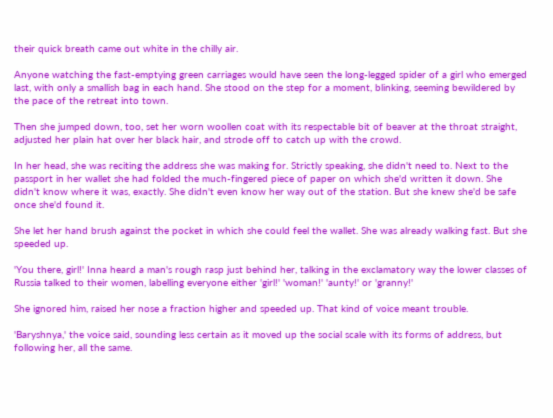their quick breath came out white in the chilly air.

Anyone watching the fast-emptying green carriages would have seen the long-legged spider of a girl who emerged last, with only a smallish bag in each hand. She stood on the step for a moment, blinking, seeming bewildered by the pace of the retreat into town.

Then she jumped down, too, set her worn woollen coat with its respectable bit of beaver at the throat straight, adjusted her plain hat over her black hair, and strode off to catch up with the crowd.

In her head, she was reciting the address she was making for. Strictly speaking, she didn't need to. Next to the passport in her wallet she had folded the much-fingered piece of paper on which she'd written it down. She didn't know where it was, exactly. She didn't even know her way out of the station. But she knew she'd be safe once she'd found it.

She let her hand brush against the pocket in which she could feel the wallet. She was already walking fast. But she speeded up.

'You there, girl!' Inna heard a man's rough rasp just behind her, talking in the exclamatory way the lower classes of Russia talked to their women, labelling everyone either 'girl!' 'woman!' 'aunty!' or 'granny!'

She ignored him, raised her nose a fraction higher and speeded up. That kind of voice meant trouble.

'Baryshnya,' the voice said, sounding less certain as it moved up the social scale with its forms of address, but following her, all the same.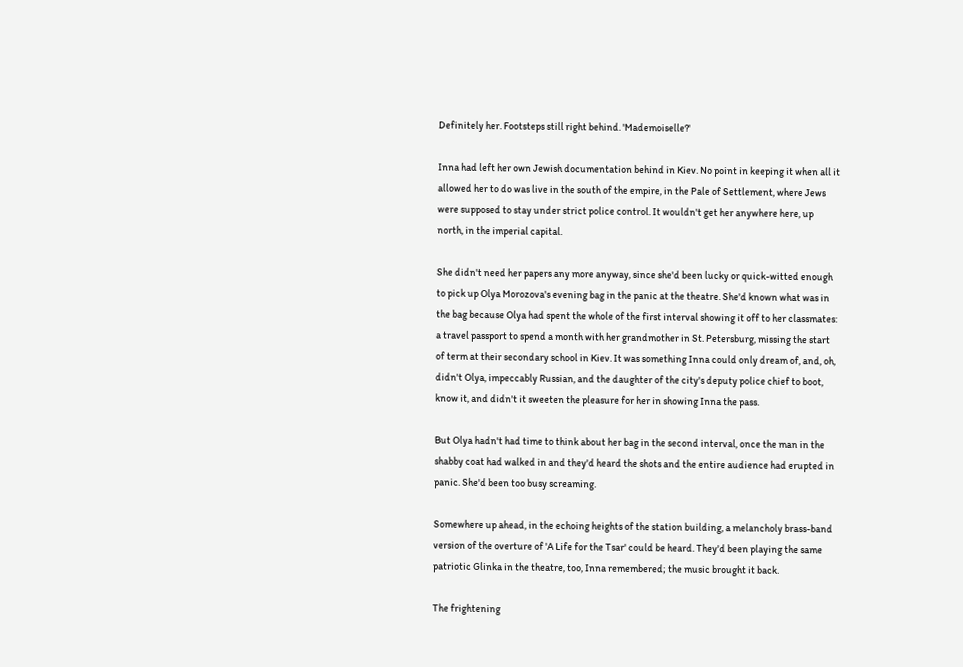Definitely her. Footsteps still right behind. 'Mademoiselle?'

Inna had left her own Jewish documentation behind in Kiev. No point in keeping it when all it allowed her to do was live in the south of the empire, in the Pale of Settlement, where Jews were supposed to stay under strict police control. It wouldn't get her anywhere here, up north, in the imperial capital.

She didn't need her papers any more anyway, since she'd been lucky or quick-witted enough to pick up Olya Morozova's evening bag in the panic at the theatre. She'd known what was in the bag because Olya had spent the whole of the first interval showing it off to her classmates: a travel passport to spend a month with her grandmother in St. Petersburg, missing the start of term at their secondary school in Kiev. It was something Inna could only dream of, and, oh, didn't Olya, impeccably Russian, and the daughter of the city's deputy police chief to boot, know it, and didn't it sweeten the pleasure for her in showing Inna the pass.

But Olya hadn't had time to think about her bag in the second interval, once the man in the shabby coat had walked in and they'd heard the shots and the entire audience had erupted in panic. She'd been too busy screaming.

Somewhere up ahead, in the echoing heights of the station building, a melancholy brass-band version of the overture of 'A Life for the Tsar' could be heard. They'd been playing the same patriotic Glinka in the theatre, too, Inna remembered; the music brought it back.

The frightening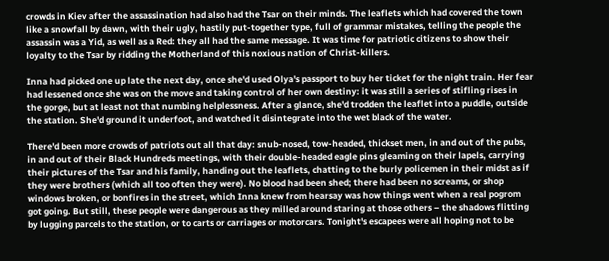crowds in Kiev after the assassination had also had the Tsar on their minds. The leaflets which had covered the town like a snowfall by dawn, with their ugly, hastily put-together type, full of grammar mistakes, telling the people the assassin was a Yid, as well as a Red: they all had the same message. It was time for patriotic citizens to show their loyalty to the Tsar by ridding the Motherland of this noxious nation of Christ-killers.

Inna had picked one up late the next day, once she'd used Olya's passport to buy her ticket for the night train. Her fear had lessened once she was on the move and taking control of her own destiny: it was still a series of stifling rises in the gorge, but at least not that numbing helplessness. After a glance, she'd trodden the leaflet into a puddle, outside the station. She'd ground it underfoot, and watched it disintegrate into the wet black of the water.

There'd been more crowds of patriots out all that day: snub-nosed, tow-headed, thickset men, in and out of the pubs, in and out of their Black Hundreds meetings, with their double-headed eagle pins gleaming on their lapels, carrying their pictures of the Tsar and his family, handing out the leaflets, chatting to the burly policemen in their midst as if they were brothers (which all too often they were). No blood had been shed; there had been no screams, or shop windows broken, or bonfires in the street, which Inna knew from hearsay was how things went when a real pogrom got going. But still, these people were dangerous as they milled around staring at those others – the shadows flitting by lugging parcels to the station, or to carts or carriages or motorcars. Tonight's escapees were all hoping not to be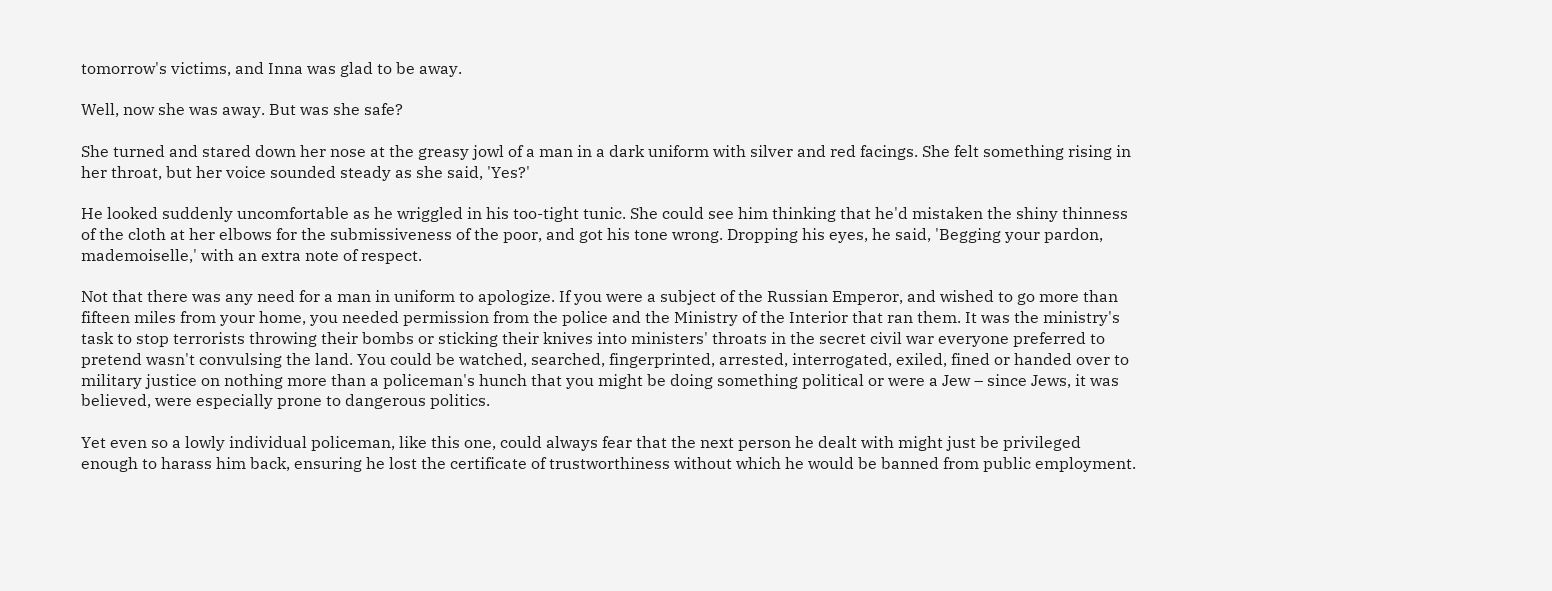tomorrow's victims, and Inna was glad to be away.

Well, now she was away. But was she safe?

She turned and stared down her nose at the greasy jowl of a man in a dark uniform with silver and red facings. She felt something rising in her throat, but her voice sounded steady as she said, 'Yes?'

He looked suddenly uncomfortable as he wriggled in his too-tight tunic. She could see him thinking that he'd mistaken the shiny thinness of the cloth at her elbows for the submissiveness of the poor, and got his tone wrong. Dropping his eyes, he said, 'Begging your pardon, mademoiselle,' with an extra note of respect.

Not that there was any need for a man in uniform to apologize. If you were a subject of the Russian Emperor, and wished to go more than fifteen miles from your home, you needed permission from the police and the Ministry of the Interior that ran them. It was the ministry's task to stop terrorists throwing their bombs or sticking their knives into ministers' throats in the secret civil war everyone preferred to pretend wasn't convulsing the land. You could be watched, searched, fingerprinted, arrested, interrogated, exiled, fined or handed over to military justice on nothing more than a policeman's hunch that you might be doing something political or were a Jew – since Jews, it was believed, were especially prone to dangerous politics.

Yet even so a lowly individual policeman, like this one, could always fear that the next person he dealt with might just be privileged enough to harass him back, ensuring he lost the certificate of trustworthiness without which he would be banned from public employment.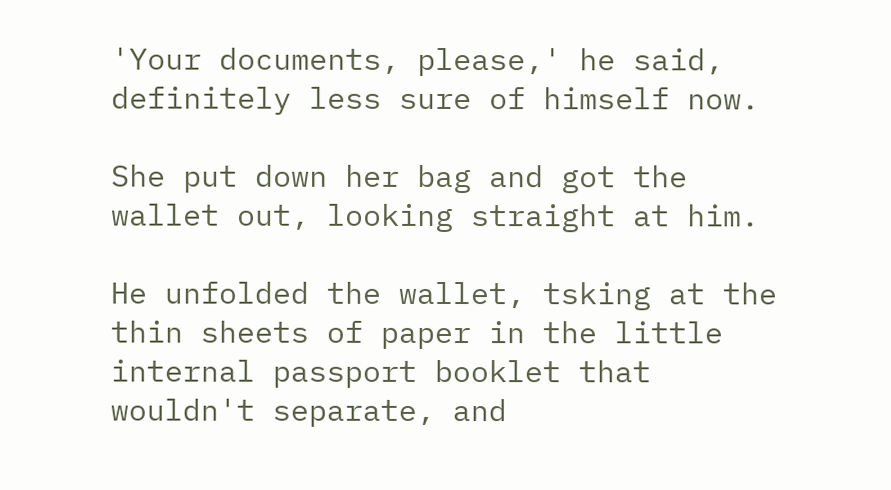'Your documents, please,' he said, definitely less sure of himself now.

She put down her bag and got the wallet out, looking straight at him.

He unfolded the wallet, tsking at the thin sheets of paper in the little internal passport booklet that wouldn't separate, and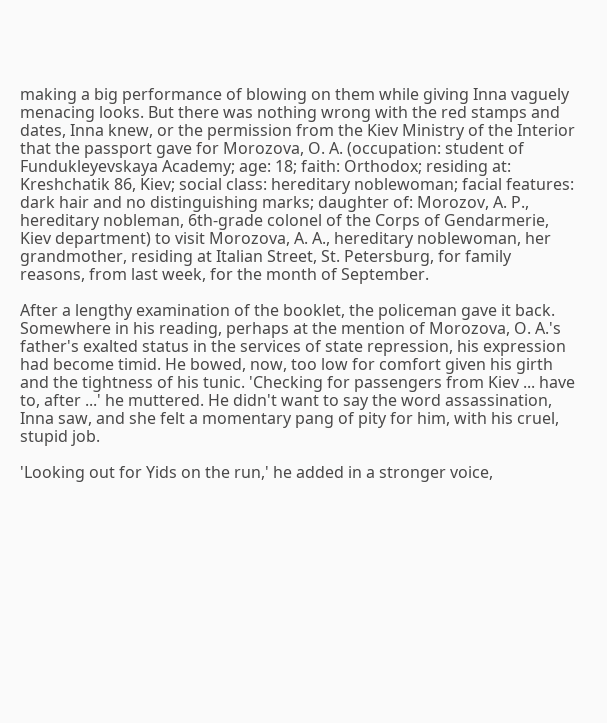making a big performance of blowing on them while giving Inna vaguely menacing looks. But there was nothing wrong with the red stamps and dates, Inna knew, or the permission from the Kiev Ministry of the Interior that the passport gave for Morozova, O. A. (occupation: student of Fundukleyevskaya Academy; age: 18; faith: Orthodox; residing at: Kreshchatik 86, Kiev; social class: hereditary noblewoman; facial features: dark hair and no distinguishing marks; daughter of: Morozov, A. P., hereditary nobleman, 6th-grade colonel of the Corps of Gendarmerie, Kiev department) to visit Morozova, A. A., hereditary noblewoman, her grandmother, residing at Italian Street, St. Petersburg, for family reasons, from last week, for the month of September.

After a lengthy examination of the booklet, the policeman gave it back. Somewhere in his reading, perhaps at the mention of Morozova, O. A.'s father's exalted status in the services of state repression, his expression had become timid. He bowed, now, too low for comfort given his girth and the tightness of his tunic. 'Checking for passengers from Kiev ... have to, after ...' he muttered. He didn't want to say the word assassination, Inna saw, and she felt a momentary pang of pity for him, with his cruel, stupid job.

'Looking out for Yids on the run,' he added in a stronger voice,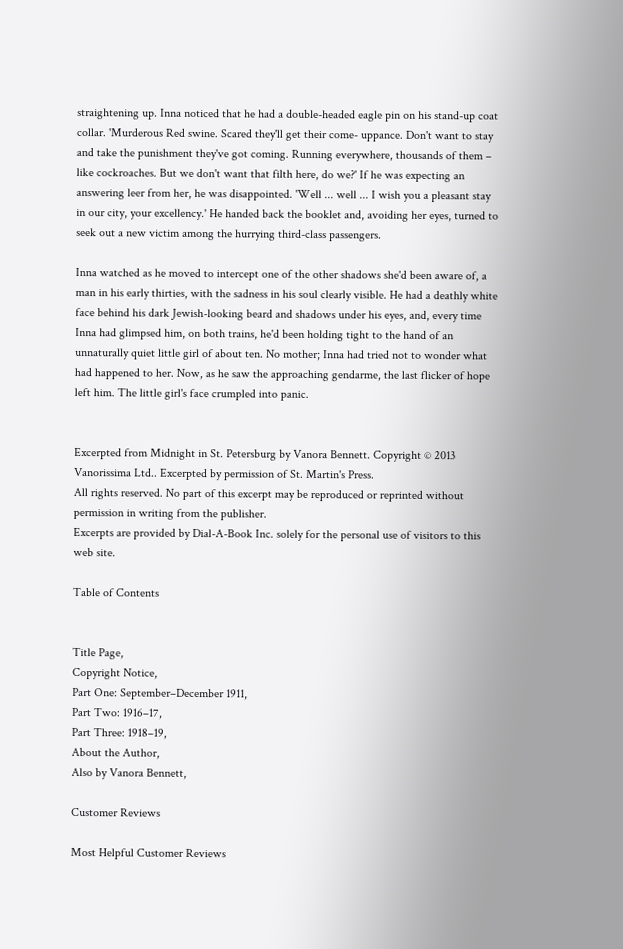straightening up. Inna noticed that he had a double-headed eagle pin on his stand-up coat collar. 'Murderous Red swine. Scared they'll get their come- uppance. Don't want to stay and take the punishment they've got coming. Running everywhere, thousands of them – like cockroaches. But we don't want that filth here, do we?' If he was expecting an answering leer from her, he was disappointed. 'Well ... well ... I wish you a pleasant stay in our city, your excellency.' He handed back the booklet and, avoiding her eyes, turned to seek out a new victim among the hurrying third-class passengers.

Inna watched as he moved to intercept one of the other shadows she'd been aware of, a man in his early thirties, with the sadness in his soul clearly visible. He had a deathly white face behind his dark Jewish-looking beard and shadows under his eyes, and, every time Inna had glimpsed him, on both trains, he'd been holding tight to the hand of an unnaturally quiet little girl of about ten. No mother; Inna had tried not to wonder what had happened to her. Now, as he saw the approaching gendarme, the last flicker of hope left him. The little girl's face crumpled into panic.


Excerpted from Midnight in St. Petersburg by Vanora Bennett. Copyright © 2013 Vanorissima Ltd.. Excerpted by permission of St. Martin's Press.
All rights reserved. No part of this excerpt may be reproduced or reprinted without permission in writing from the publisher.
Excerpts are provided by Dial-A-Book Inc. solely for the personal use of visitors to this web site.

Table of Contents


Title Page,
Copyright Notice,
Part One: September–December 1911,
Part Two: 1916–17,
Part Three: 1918–19,
About the Author,
Also by Vanora Bennett,

Customer Reviews

Most Helpful Customer Reviews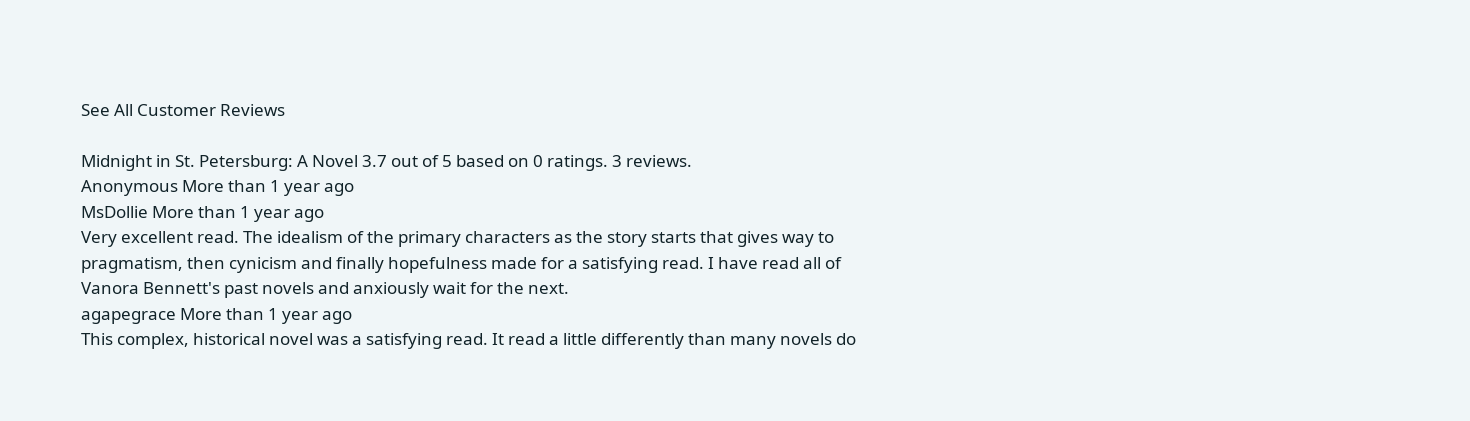See All Customer Reviews

Midnight in St. Petersburg: A Novel 3.7 out of 5 based on 0 ratings. 3 reviews.
Anonymous More than 1 year ago
MsDollie More than 1 year ago
Very excellent read. The idealism of the primary characters as the story starts that gives way to pragmatism, then cynicism and finally hopefulness made for a satisfying read. I have read all of Vanora Bennett's past novels and anxiously wait for the next.
agapegrace More than 1 year ago
This complex, historical novel was a satisfying read. It read a little differently than many novels do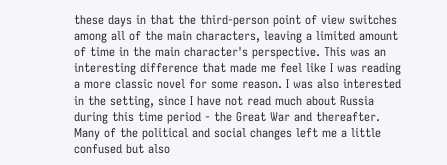these days in that the third-person point of view switches among all of the main characters, leaving a limited amount of time in the main character's perspective. This was an interesting difference that made me feel like I was reading a more classic novel for some reason. I was also interested in the setting, since I have not read much about Russia during this time period - the Great War and thereafter. Many of the political and social changes left me a little confused but also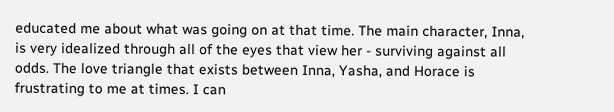educated me about what was going on at that time. The main character, Inna, is very idealized through all of the eyes that view her - surviving against all odds. The love triangle that exists between Inna, Yasha, and Horace is frustrating to me at times. I can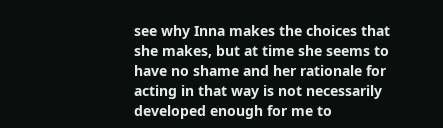see why Inna makes the choices that she makes, but at time she seems to have no shame and her rationale for acting in that way is not necessarily developed enough for me to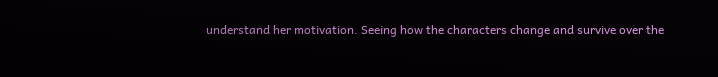understand her motivation. Seeing how the characters change and survive over the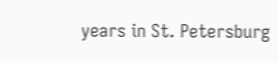years in St. Petersburg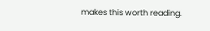makes this worth reading.